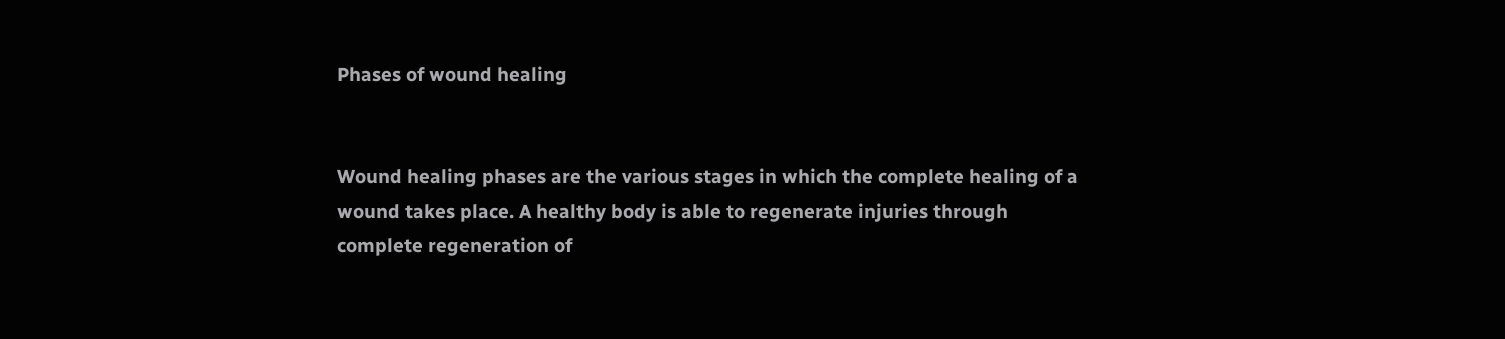Phases of wound healing


Wound healing phases are the various stages in which the complete healing of a wound takes place. A healthy body is able to regenerate injuries through complete regeneration of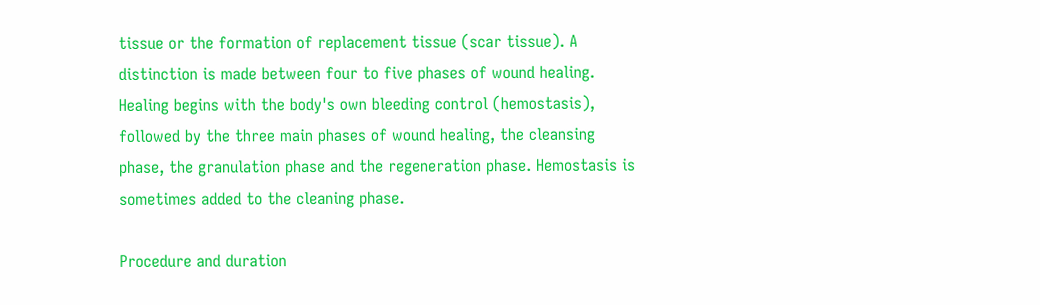tissue or the formation of replacement tissue (scar tissue). A distinction is made between four to five phases of wound healing. Healing begins with the body's own bleeding control (hemostasis), followed by the three main phases of wound healing, the cleansing phase, the granulation phase and the regeneration phase. Hemostasis is sometimes added to the cleaning phase.

Procedure and duration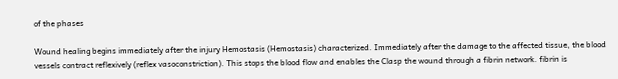of the phases

Wound healing begins immediately after the injury Hemostasis (Hemostasis) characterized. Immediately after the damage to the affected tissue, the blood vessels contract reflexively (reflex vasoconstriction). This stops the blood flow and enables the Clasp the wound through a fibrin network. fibrin is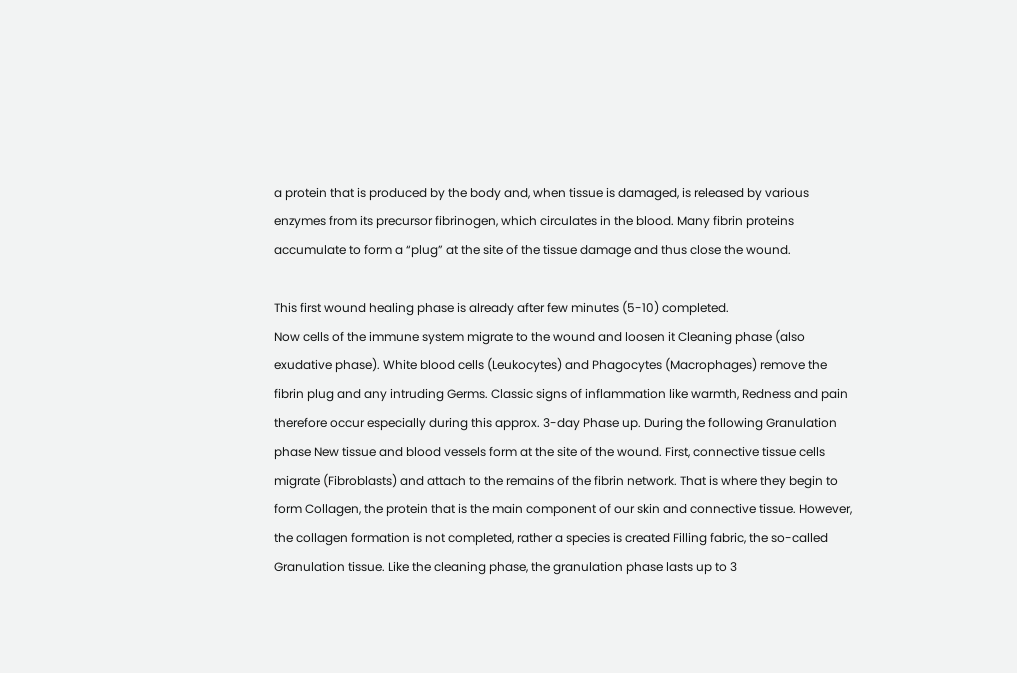a protein that is produced by the body and, when tissue is damaged, is released by various enzymes from its precursor fibrinogen, which circulates in the blood. Many fibrin proteins accumulate to form a “plug” at the site of the tissue damage and thus close the wound.

This first wound healing phase is already after few minutes (5-10) completed.
Now cells of the immune system migrate to the wound and loosen it Cleaning phase (also exudative phase). White blood cells (Leukocytes) and Phagocytes (Macrophages) remove the fibrin plug and any intruding Germs. Classic signs of inflammation like warmth, Redness and pain therefore occur especially during this approx. 3-day Phase up. During the following Granulation phase New tissue and blood vessels form at the site of the wound. First, connective tissue cells migrate (Fibroblasts) and attach to the remains of the fibrin network. That is where they begin to form Collagen, the protein that is the main component of our skin and connective tissue. However, the collagen formation is not completed, rather a species is created Filling fabric, the so-called Granulation tissue. Like the cleaning phase, the granulation phase lasts up to 3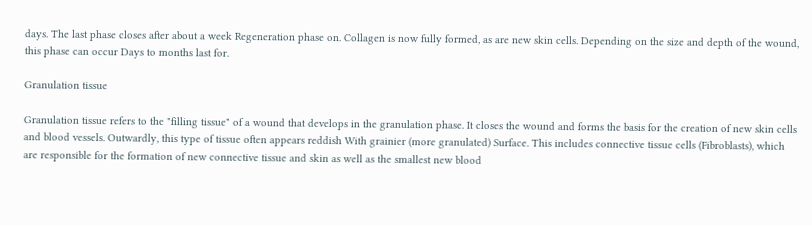days. The last phase closes after about a week Regeneration phase on. Collagen is now fully formed, as are new skin cells. Depending on the size and depth of the wound, this phase can occur Days to months last for.

Granulation tissue

Granulation tissue refers to the "filling tissue" of a wound that develops in the granulation phase. It closes the wound and forms the basis for the creation of new skin cells and blood vessels. Outwardly, this type of tissue often appears reddish With grainier (more granulated) Surface. This includes connective tissue cells (Fibroblasts), which are responsible for the formation of new connective tissue and skin as well as the smallest new blood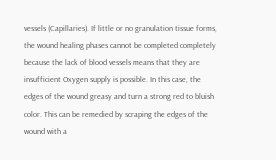vessels (Capillaries). If little or no granulation tissue forms, the wound healing phases cannot be completed completely because the lack of blood vessels means that they are insufficient Oxygen supply is possible. In this case, the edges of the wound greasy and turn a strong red to bluish color. This can be remedied by scraping the edges of the wound with a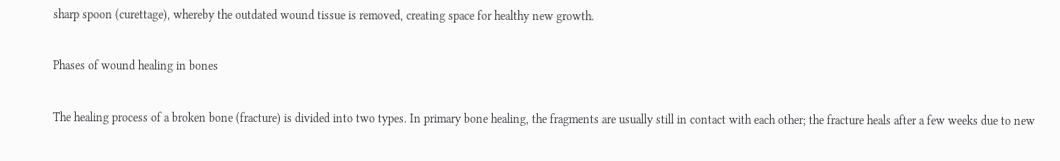sharp spoon (curettage), whereby the outdated wound tissue is removed, creating space for healthy new growth.

Phases of wound healing in bones

The healing process of a broken bone (fracture) is divided into two types. In primary bone healing, the fragments are usually still in contact with each other; the fracture heals after a few weeks due to new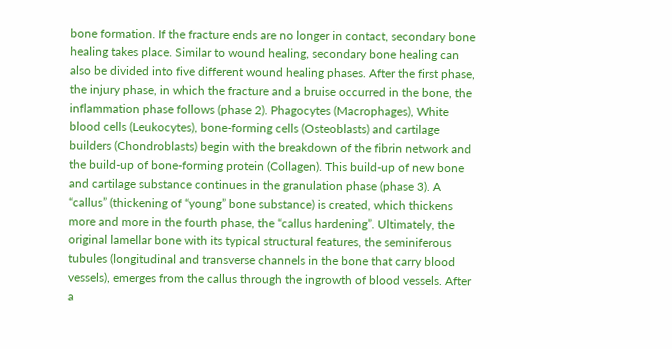bone formation. If the fracture ends are no longer in contact, secondary bone healing takes place. Similar to wound healing, secondary bone healing can also be divided into five different wound healing phases. After the first phase, the injury phase, in which the fracture and a bruise occurred in the bone, the inflammation phase follows (phase 2). Phagocytes (Macrophages), White blood cells (Leukocytes), bone-forming cells (Osteoblasts) and cartilage builders (Chondroblasts) begin with the breakdown of the fibrin network and the build-up of bone-forming protein (Collagen). This build-up of new bone and cartilage substance continues in the granulation phase (phase 3). A “callus” (thickening of “young” bone substance) is created, which thickens more and more in the fourth phase, the “callus hardening”. Ultimately, the original lamellar bone with its typical structural features, the seminiferous tubules (longitudinal and transverse channels in the bone that carry blood vessels), emerges from the callus through the ingrowth of blood vessels. After a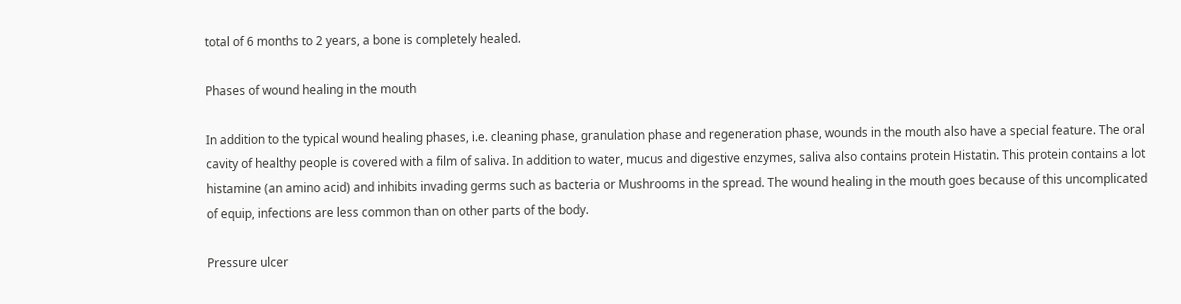total of 6 months to 2 years, a bone is completely healed.

Phases of wound healing in the mouth

In addition to the typical wound healing phases, i.e. cleaning phase, granulation phase and regeneration phase, wounds in the mouth also have a special feature. The oral cavity of healthy people is covered with a film of saliva. In addition to water, mucus and digestive enzymes, saliva also contains protein Histatin. This protein contains a lot histamine (an amino acid) and inhibits invading germs such as bacteria or Mushrooms in the spread. The wound healing in the mouth goes because of this uncomplicated of equip, infections are less common than on other parts of the body.

Pressure ulcer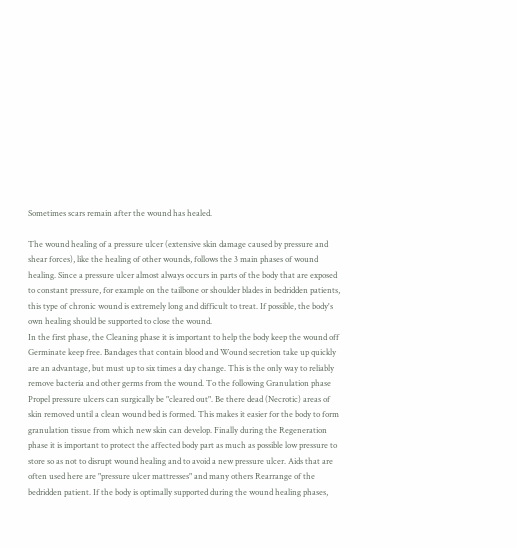Sometimes scars remain after the wound has healed.

The wound healing of a pressure ulcer (extensive skin damage caused by pressure and shear forces), like the healing of other wounds, follows the 3 main phases of wound healing. Since a pressure ulcer almost always occurs in parts of the body that are exposed to constant pressure, for example on the tailbone or shoulder blades in bedridden patients, this type of chronic wound is extremely long and difficult to treat. If possible, the body's own healing should be supported to close the wound.
In the first phase, the Cleaning phase it is important to help the body keep the wound off Germinate keep free. Bandages that contain blood and Wound secretion take up quickly are an advantage, but must up to six times a day change. This is the only way to reliably remove bacteria and other germs from the wound. To the following Granulation phase Propel pressure ulcers can surgically be "cleared out". Be there dead (Necrotic) areas of skin removed until a clean wound bed is formed. This makes it easier for the body to form granulation tissue from which new skin can develop. Finally during the Regeneration phase it is important to protect the affected body part as much as possible low pressure to store so as not to disrupt wound healing and to avoid a new pressure ulcer. Aids that are often used here are "pressure ulcer mattresses" and many others Rearrange of the bedridden patient. If the body is optimally supported during the wound healing phases,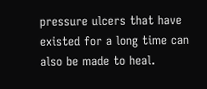pressure ulcers that have existed for a long time can also be made to heal.